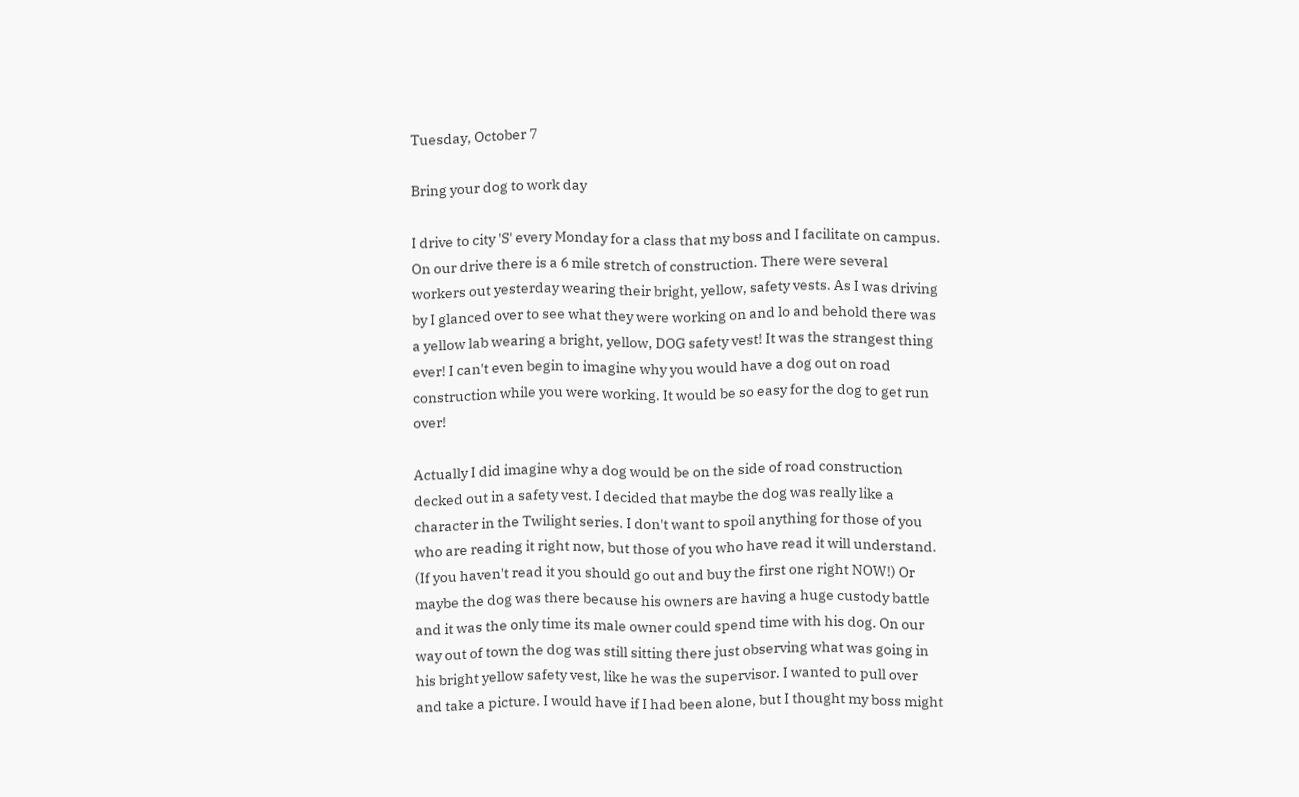Tuesday, October 7

Bring your dog to work day

I drive to city 'S' every Monday for a class that my boss and I facilitate on campus. On our drive there is a 6 mile stretch of construction. There were several workers out yesterday wearing their bright, yellow, safety vests. As I was driving by I glanced over to see what they were working on and lo and behold there was a yellow lab wearing a bright, yellow, DOG safety vest! It was the strangest thing ever! I can't even begin to imagine why you would have a dog out on road construction while you were working. It would be so easy for the dog to get run over!

Actually I did imagine why a dog would be on the side of road construction decked out in a safety vest. I decided that maybe the dog was really like a character in the Twilight series. I don't want to spoil anything for those of you who are reading it right now, but those of you who have read it will understand. (If you haven't read it you should go out and buy the first one right NOW!) Or maybe the dog was there because his owners are having a huge custody battle and it was the only time its male owner could spend time with his dog. On our way out of town the dog was still sitting there just observing what was going in his bright yellow safety vest, like he was the supervisor. I wanted to pull over and take a picture. I would have if I had been alone, but I thought my boss might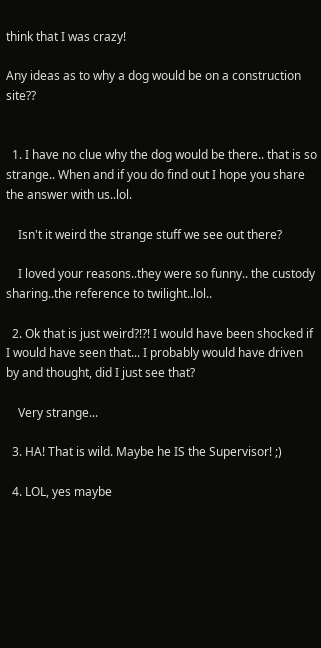think that I was crazy!

Any ideas as to why a dog would be on a construction site??


  1. I have no clue why the dog would be there.. that is so strange.. When and if you do find out I hope you share the answer with us..lol.

    Isn't it weird the strange stuff we see out there?

    I loved your reasons..they were so funny.. the custody sharing..the reference to twilight..lol..

  2. Ok that is just weird?!?! I would have been shocked if I would have seen that... I probably would have driven by and thought, did I just see that?

    Very strange...

  3. HA! That is wild. Maybe he IS the Supervisor! ;)

  4. LOL, yes maybe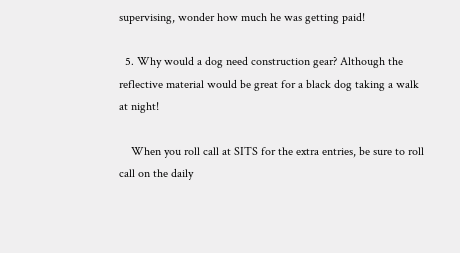supervising, wonder how much he was getting paid!

  5. Why would a dog need construction gear? Although the reflective material would be great for a black dog taking a walk at night!

    When you roll call at SITS for the extra entries, be sure to roll call on the daily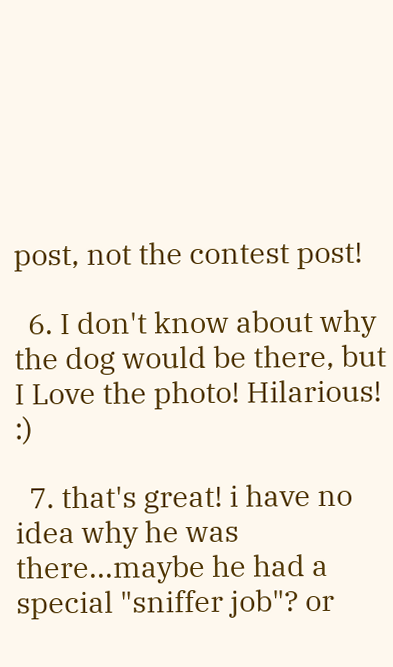post, not the contest post!

  6. I don't know about why the dog would be there, but I Love the photo! Hilarious! :)

  7. that's great! i have no idea why he was there...maybe he had a special "sniffer job"? or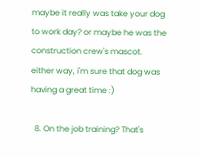maybe it really was take your dog to work day? or maybe he was the construction crew's mascot. either way, i'm sure that dog was having a great time :)

  8. On the job training? That's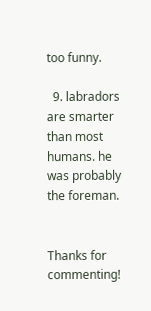too funny.

  9. labradors are smarter than most humans. he was probably the foreman.


Thanks for commenting!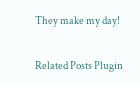They make my day!

Related Posts Plugin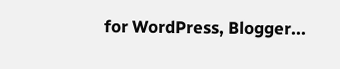for WordPress, Blogger...